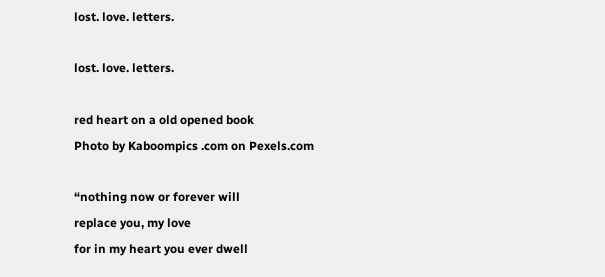lost. love. letters.

lost. love. letters.

red heart on a old opened book
Photo by Kaboompics .com on Pexels.com

“nothing now or forever will
replace you, my love
for in my heart you ever dwell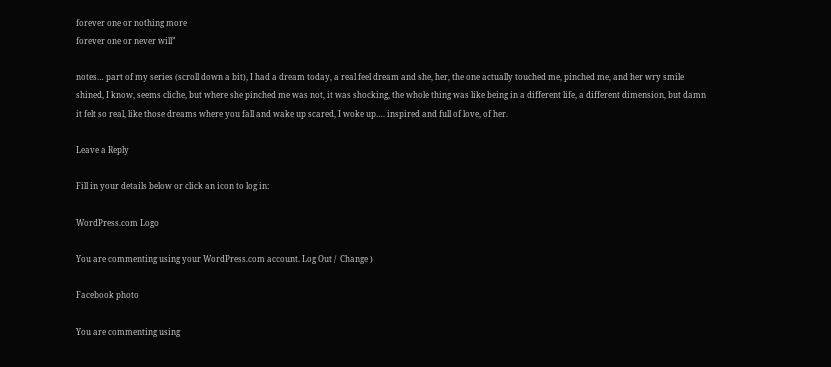forever one or nothing more
forever one or never will”

notes… part of my series (scroll down a bit), I had a dream today, a real feel dream and she, her, the one actually touched me, pinched me, and her wry smile shined, I know, seems cliche, but where she pinched me was not, it was shocking, the whole thing was like being in a different life, a different dimension, but damn it felt so real, like those dreams where you fall and wake up scared, I woke up…. inspired and full of love, of her.

Leave a Reply

Fill in your details below or click an icon to log in:

WordPress.com Logo

You are commenting using your WordPress.com account. Log Out /  Change )

Facebook photo

You are commenting using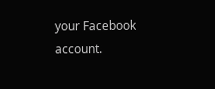your Facebook account.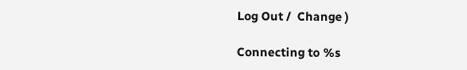Log Out /  Change )

Connecting to %s